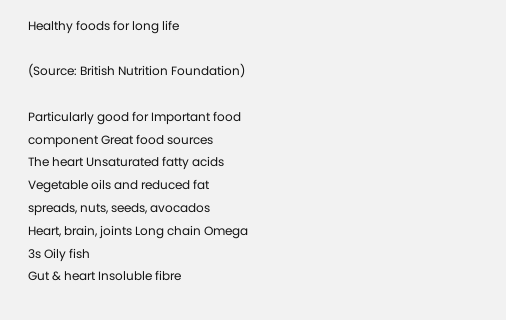Healthy foods for long life

(Source: British Nutrition Foundation)

Particularly good for Important food component Great food sources
The heart Unsaturated fatty acids Vegetable oils and reduced fat spreads, nuts, seeds, avocados
Heart, brain, joints Long chain Omega 3s Oily fish
Gut & heart Insoluble fibre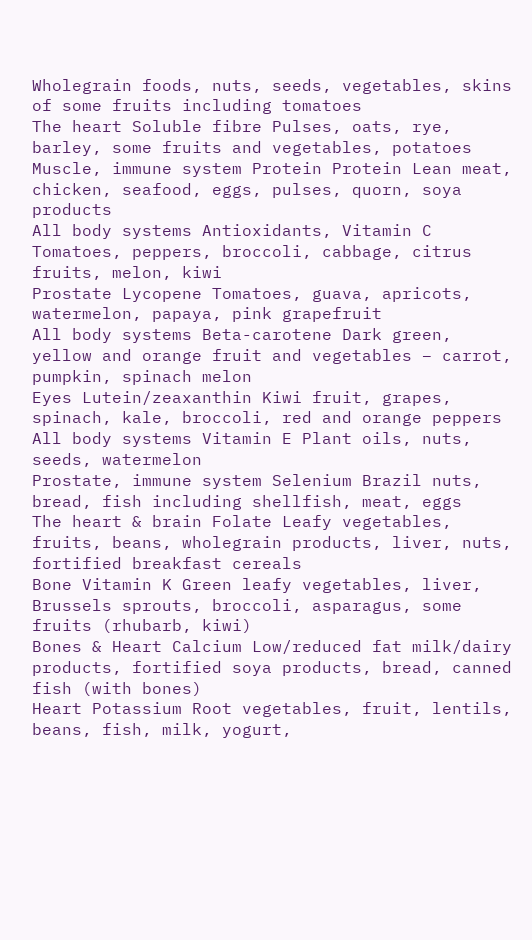Wholegrain foods, nuts, seeds, vegetables, skins of some fruits including tomatoes
The heart Soluble fibre Pulses, oats, rye, barley, some fruits and vegetables, potatoes
Muscle, immune system Protein Protein Lean meat, chicken, seafood, eggs, pulses, quorn, soya products
All body systems Antioxidants, Vitamin C Tomatoes, peppers, broccoli, cabbage, citrus fruits, melon, kiwi
Prostate Lycopene Tomatoes, guava, apricots, watermelon, papaya, pink grapefruit
All body systems Beta-carotene Dark green, yellow and orange fruit and vegetables – carrot, pumpkin, spinach melon
Eyes Lutein/zeaxanthin Kiwi fruit, grapes, spinach, kale, broccoli, red and orange peppers
All body systems Vitamin E Plant oils, nuts, seeds, watermelon
Prostate, immune system Selenium Brazil nuts, bread, fish including shellfish, meat, eggs
The heart & brain Folate Leafy vegetables, fruits, beans, wholegrain products, liver, nuts, fortified breakfast cereals
Bone Vitamin K Green leafy vegetables, liver, Brussels sprouts, broccoli, asparagus, some fruits (rhubarb, kiwi)
Bones & Heart Calcium Low/reduced fat milk/dairy products, fortified soya products, bread, canned fish (with bones)
Heart Potassium Root vegetables, fruit, lentils, beans, fish, milk, yogurt,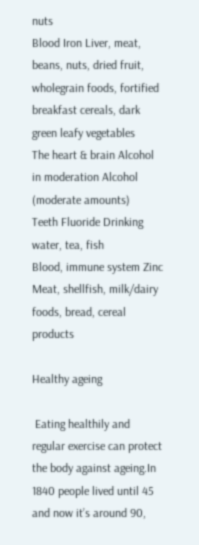nuts
Blood Iron Liver, meat, beans, nuts, dried fruit, wholegrain foods, fortified breakfast cereals, dark green leafy vegetables
The heart & brain Alcohol in moderation Alcohol (moderate amounts)
Teeth Fluoride Drinking water, tea, fish
Blood, immune system Zinc Meat, shellfish, milk/dairy foods, bread, cereal products

Healthy ageing

 Eating healthily and regular exercise can protect the body against ageing.In 1840 people lived until 45 and now it’s around 90,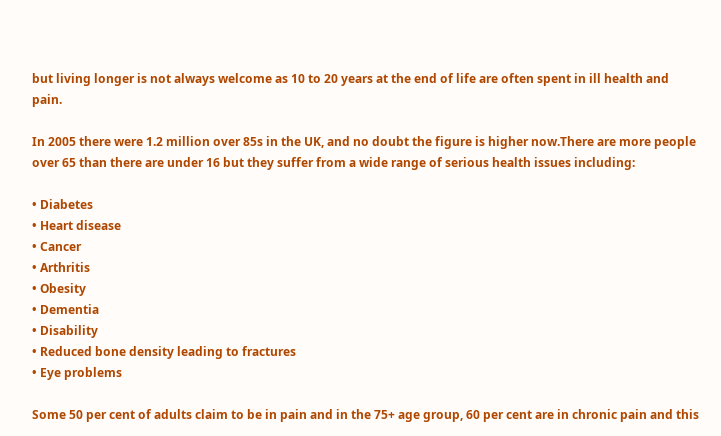but living longer is not always welcome as 10 to 20 years at the end of life are often spent in ill health and pain.

In 2005 there were 1.2 million over 85s in the UK, and no doubt the figure is higher now.There are more people over 65 than there are under 16 but they suffer from a wide range of serious health issues including:

• Diabetes
• Heart disease
• Cancer
• Arthritis
• Obesity
• Dementia
• Disability
• Reduced bone density leading to fractures
• Eye problems

Some 50 per cent of adults claim to be in pain and in the 75+ age group, 60 per cent are in chronic pain and this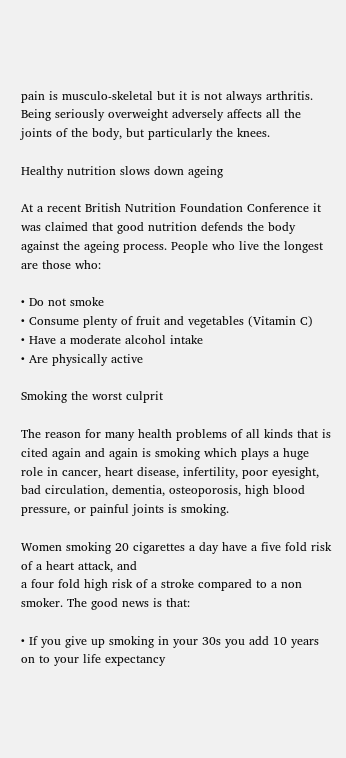pain is musculo-skeletal but it is not always arthritis. Being seriously overweight adversely affects all the joints of the body, but particularly the knees.

Healthy nutrition slows down ageing

At a recent British Nutrition Foundation Conference it was claimed that good nutrition defends the body against the ageing process. People who live the longest are those who:

• Do not smoke
• Consume plenty of fruit and vegetables (Vitamin C)
• Have a moderate alcohol intake
• Are physically active

Smoking the worst culprit

The reason for many health problems of all kinds that is cited again and again is smoking which plays a huge role in cancer, heart disease, infertility, poor eyesight, bad circulation, dementia, osteoporosis, high blood pressure, or painful joints is smoking.

Women smoking 20 cigarettes a day have a five fold risk of a heart attack, and
a four fold high risk of a stroke compared to a non smoker. The good news is that:

• If you give up smoking in your 30s you add 10 years on to your life expectancy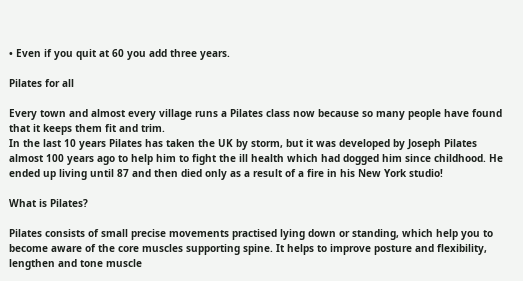• Even if you quit at 60 you add three years.

Pilates for all

Every town and almost every village runs a Pilates class now because so many people have found that it keeps them fit and trim.
In the last 10 years Pilates has taken the UK by storm, but it was developed by Joseph Pilates almost 100 years ago to help him to fight the ill health which had dogged him since childhood. He ended up living until 87 and then died only as a result of a fire in his New York studio!

What is Pilates?

Pilates consists of small precise movements practised lying down or standing, which help you to become aware of the core muscles supporting spine. It helps to improve posture and flexibility, lengthen and tone muscle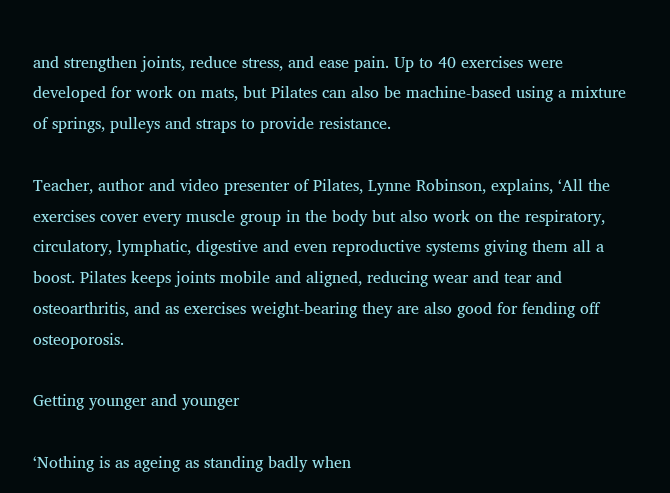and strengthen joints, reduce stress, and ease pain. Up to 40 exercises were developed for work on mats, but Pilates can also be machine-based using a mixture of springs, pulleys and straps to provide resistance.

Teacher, author and video presenter of Pilates, Lynne Robinson, explains, ‘All the exercises cover every muscle group in the body but also work on the respiratory, circulatory, lymphatic, digestive and even reproductive systems giving them all a boost. Pilates keeps joints mobile and aligned, reducing wear and tear and osteoarthritis, and as exercises weight-bearing they are also good for fending off osteoporosis.

Getting younger and younger

‘Nothing is as ageing as standing badly when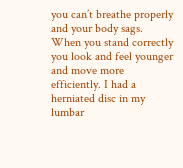you can’t breathe properly and your body sags. When you stand correctly you look and feel younger and move more efficiently. I had a herniated disc in my lumbar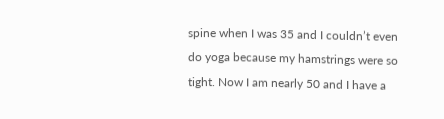spine when I was 35 and I couldn’t even do yoga because my hamstrings were so tight. Now I am nearly 50 and I have a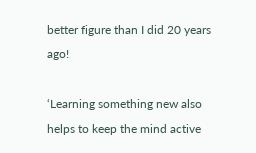better figure than I did 20 years ago!

‘Learning something new also helps to keep the mind active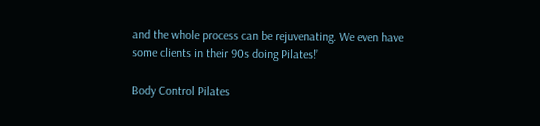and the whole process can be rejuvenating. We even have some clients in their 90s doing Pilates!’

Body Control Pilates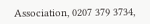Association, 0207 379 3734,